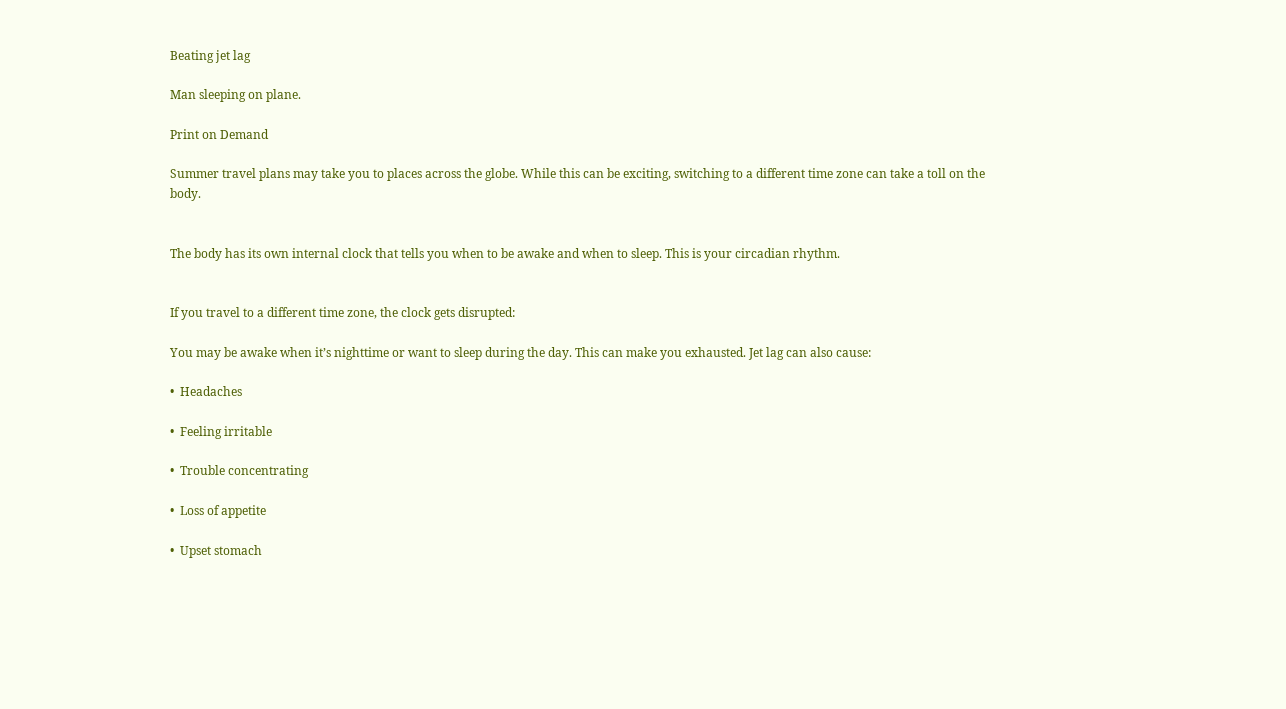Beating jet lag

Man sleeping on plane.

Print on Demand

Summer travel plans may take you to places across the globe. While this can be exciting, switching to a different time zone can take a toll on the body.


The body has its own internal clock that tells you when to be awake and when to sleep. This is your circadian rhythm.


If you travel to a different time zone, the clock gets disrupted:

You may be awake when it’s nighttime or want to sleep during the day. This can make you exhausted. Jet lag can also cause:

•  Headaches

•  Feeling irritable

•  Trouble concentrating

•  Loss of appetite

•  Upset stomach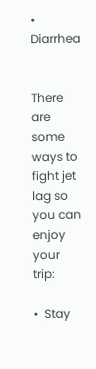•  Diarrhea


There are some ways to fight jet lag so you can enjoy your trip:

•  Stay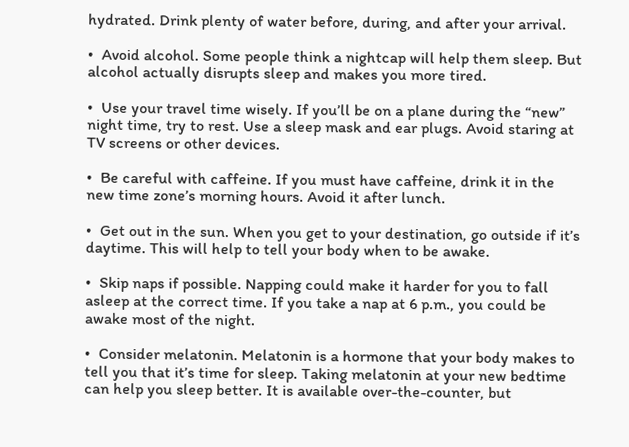hydrated. Drink plenty of water before, during, and after your arrival.

•  Avoid alcohol. Some people think a nightcap will help them sleep. But alcohol actually disrupts sleep and makes you more tired.

•  Use your travel time wisely. If you’ll be on a plane during the “new” night time, try to rest. Use a sleep mask and ear plugs. Avoid staring at TV screens or other devices.

•  Be careful with caffeine. If you must have caffeine, drink it in the new time zone’s morning hours. Avoid it after lunch.

•  Get out in the sun. When you get to your destination, go outside if it’s daytime. This will help to tell your body when to be awake.

•  Skip naps if possible. Napping could make it harder for you to fall asleep at the correct time. If you take a nap at 6 p.m., you could be awake most of the night.

•  Consider melatonin. Melatonin is a hormone that your body makes to tell you that it’s time for sleep. Taking melatonin at your new bedtime can help you sleep better. It is available over-the-counter, but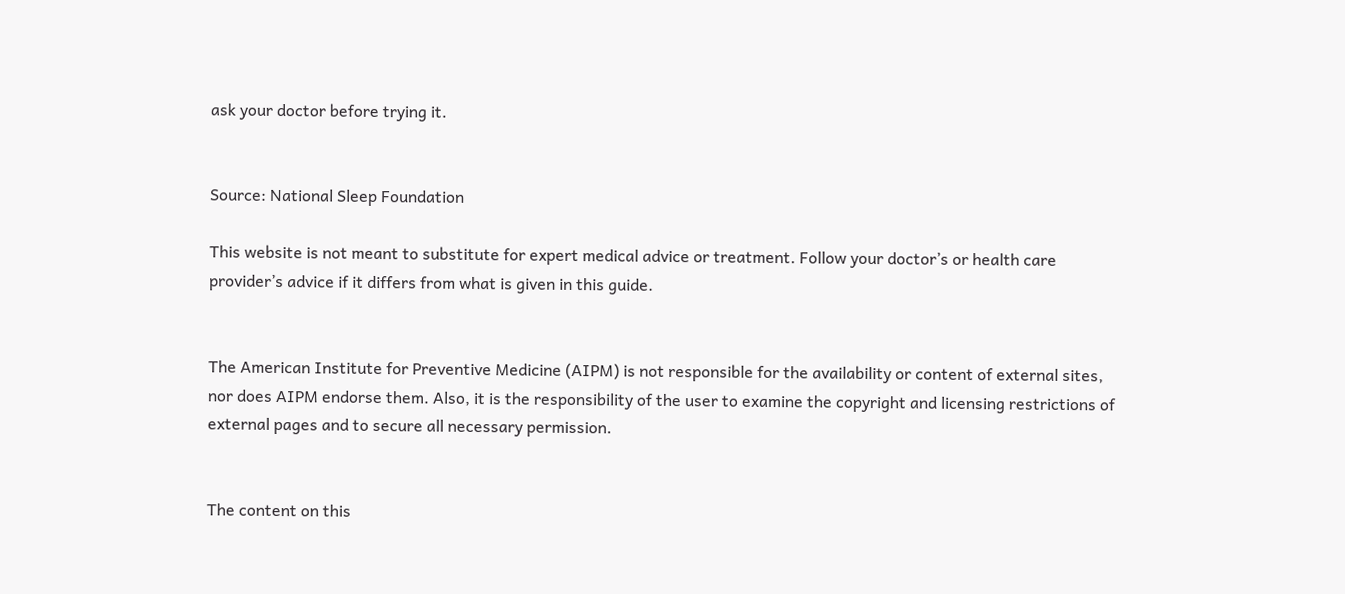ask your doctor before trying it.


Source: National Sleep Foundation

This website is not meant to substitute for expert medical advice or treatment. Follow your doctor’s or health care provider’s advice if it differs from what is given in this guide.


The American Institute for Preventive Medicine (AIPM) is not responsible for the availability or content of external sites, nor does AIPM endorse them. Also, it is the responsibility of the user to examine the copyright and licensing restrictions of external pages and to secure all necessary permission.


The content on this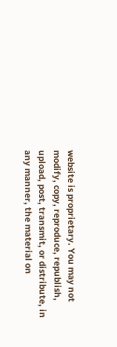website is proprietary. You may not modify, copy, reproduce, republish, upload, post, transmit, or distribute, in any manner, the material on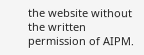the website without the written permission of AIPM.